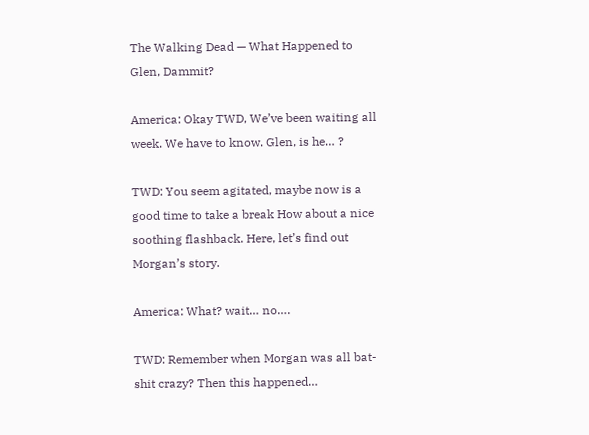The Walking Dead — What Happened to Glen, Dammit?

America: Okay TWD, We’ve been waiting all week. We have to know. Glen, is he… ?

TWD: You seem agitated, maybe now is a good time to take a break How about a nice soothing flashback. Here, let’s find out Morgan’s story.

America: What? wait… no….

TWD: Remember when Morgan was all bat-shit crazy? Then this happened…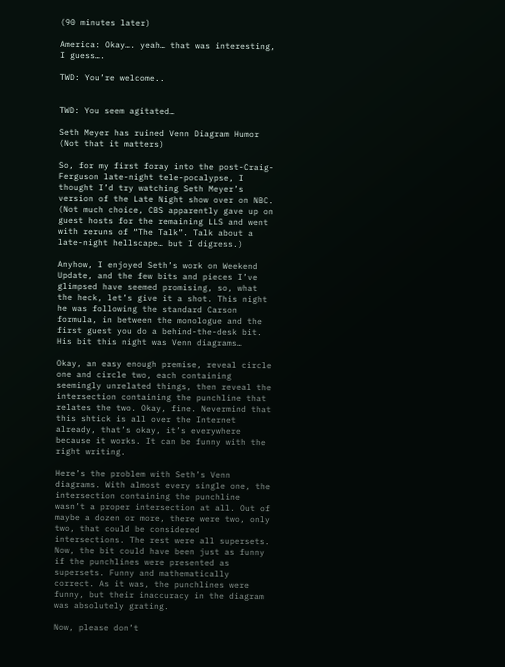(90 minutes later)

America: Okay…. yeah… that was interesting, I guess….

TWD: You’re welcome..


TWD: You seem agitated…

Seth Meyer has ruined Venn Diagram Humor (Not that it matters)

So, for my first foray into the post-Craig-Ferguson late-night tele-pocalypse, I thought I’d try watching Seth Meyer’s version of the Late Night show over on NBC. (Not much choice, CBS apparently gave up on guest hosts for the remaining LLS and went with reruns of “The Talk”. Talk about a late-night hellscape… but I digress.)

Anyhow, I enjoyed Seth’s work on Weekend Update, and the few bits and pieces I’ve glimpsed have seemed promising, so, what the heck, let’s give it a shot. This night he was following the standard Carson formula, in between the monologue and the first guest you do a behind-the-desk bit. His bit this night was Venn diagrams…

Okay, an easy enough premise, reveal circle one and circle two, each containing seemingly unrelated things, then reveal the intersection containing the punchline that relates the two. Okay, fine. Nevermind that this shtick is all over the Internet already, that’s okay, it’s everywhere because it works. It can be funny with the right writing.

Here’s the problem with Seth’s Venn diagrams. With almost every single one, the intersection containing the punchline wasn’t a proper intersection at all. Out of maybe a dozen or more, there were two, only two, that could be considered intersections. The rest were all supersets. Now, the bit could have been just as funny if the punchlines were presented as supersets. Funny and mathematically correct. As it was, the punchlines were funny, but their inaccuracy in the diagram was absolutely grating.

Now, please don’t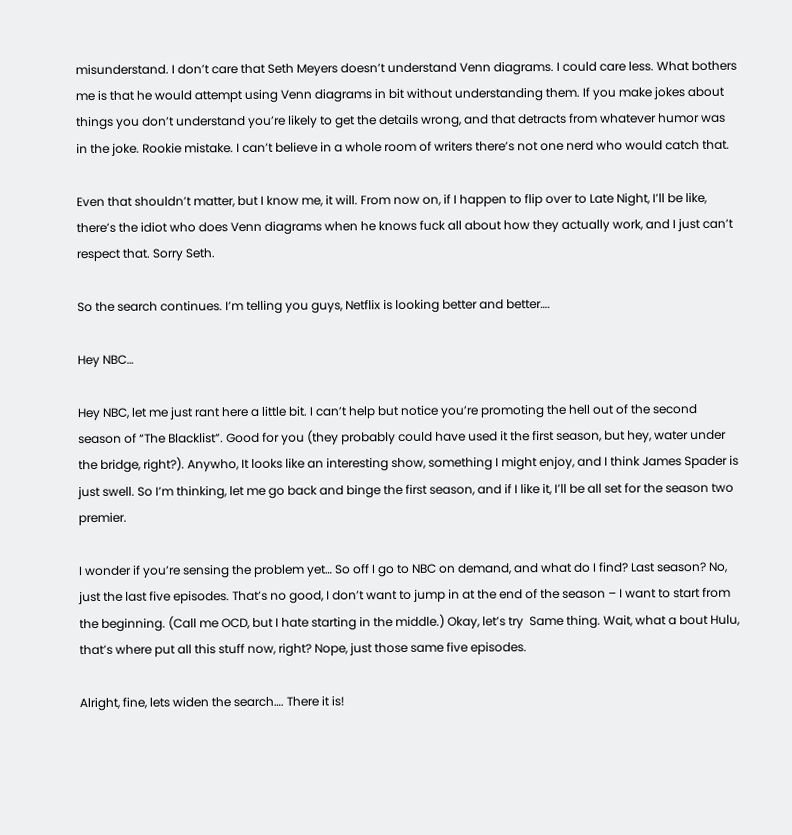misunderstand. I don’t care that Seth Meyers doesn’t understand Venn diagrams. I could care less. What bothers me is that he would attempt using Venn diagrams in bit without understanding them. If you make jokes about things you don’t understand you’re likely to get the details wrong, and that detracts from whatever humor was in the joke. Rookie mistake. I can’t believe in a whole room of writers there’s not one nerd who would catch that.

Even that shouldn’t matter, but I know me, it will. From now on, if I happen to flip over to Late Night, I’ll be like, there’s the idiot who does Venn diagrams when he knows fuck all about how they actually work, and I just can’t respect that. Sorry Seth.

So the search continues. I’m telling you guys, Netflix is looking better and better….

Hey NBC…

Hey NBC, let me just rant here a little bit. I can’t help but notice you’re promoting the hell out of the second season of “The Blacklist”. Good for you (they probably could have used it the first season, but hey, water under the bridge, right?). Anywho, It looks like an interesting show, something I might enjoy, and I think James Spader is just swell. So I’m thinking, let me go back and binge the first season, and if I like it, I’ll be all set for the season two premier.

I wonder if you’re sensing the problem yet… So off I go to NBC on demand, and what do I find? Last season? No, just the last five episodes. That’s no good, I don’t want to jump in at the end of the season – I want to start from the beginning. (Call me OCD, but I hate starting in the middle.) Okay, let’s try  Same thing. Wait, what a bout Hulu, that’s where put all this stuff now, right? Nope, just those same five episodes.

Alright, fine, lets widen the search…. There it is!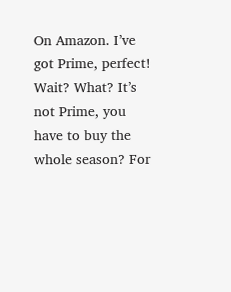On Amazon. I’ve got Prime, perfect! Wait? What? It’s not Prime, you have to buy the whole season? For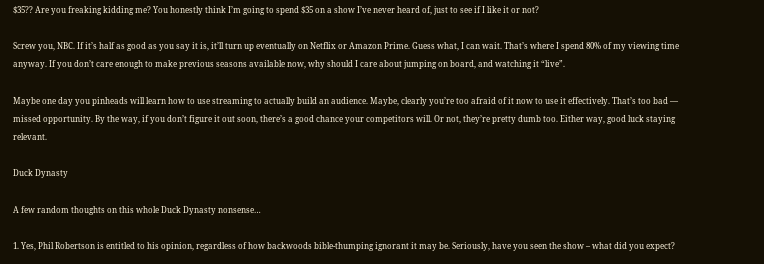$35?? Are you freaking kidding me? You honestly think I’m going to spend $35 on a show I’ve never heard of, just to see if I like it or not?

Screw you, NBC. If it’s half as good as you say it is, it’ll turn up eventually on Netflix or Amazon Prime. Guess what, I can wait. That’s where I spend 80% of my viewing time anyway. If you don’t care enough to make previous seasons available now, why should I care about jumping on board, and watching it “live”.

Maybe one day you pinheads will learn how to use streaming to actually build an audience. Maybe, clearly you’re too afraid of it now to use it effectively. That’s too bad — missed opportunity. By the way, if you don’t figure it out soon, there’s a good chance your competitors will. Or not, they’re pretty dumb too. Either way, good luck staying relevant.

Duck Dynasty

A few random thoughts on this whole Duck Dynasty nonsense…

1. Yes, Phil Robertson is entitled to his opinion, regardless of how backwoods bible-thumping ignorant it may be. Seriously, have you seen the show – what did you expect?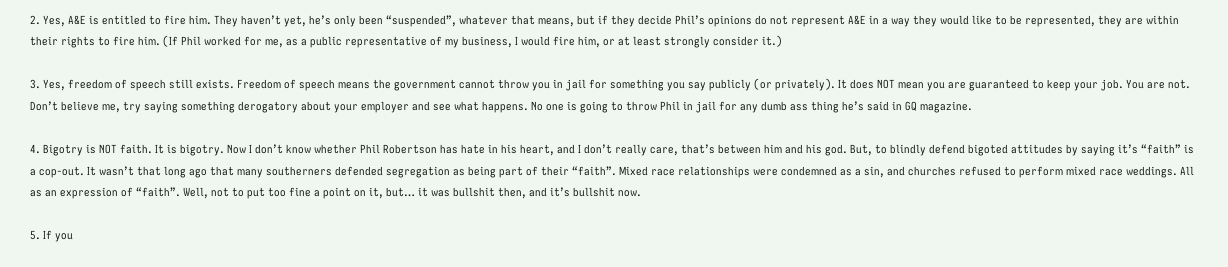2. Yes, A&E is entitled to fire him. They haven’t yet, he’s only been “suspended”, whatever that means, but if they decide Phil’s opinions do not represent A&E in a way they would like to be represented, they are within their rights to fire him. (If Phil worked for me, as a public representative of my business, I would fire him, or at least strongly consider it.)

3. Yes, freedom of speech still exists. Freedom of speech means the government cannot throw you in jail for something you say publicly (or privately). It does NOT mean you are guaranteed to keep your job. You are not. Don’t believe me, try saying something derogatory about your employer and see what happens. No one is going to throw Phil in jail for any dumb ass thing he’s said in GQ magazine.

4. Bigotry is NOT faith. It is bigotry. Now I don’t know whether Phil Robertson has hate in his heart, and I don’t really care, that’s between him and his god. But, to blindly defend bigoted attitudes by saying it’s “faith” is a cop-out. It wasn’t that long ago that many southerners defended segregation as being part of their “faith”. Mixed race relationships were condemned as a sin, and churches refused to perform mixed race weddings. All as an expression of “faith”. Well, not to put too fine a point on it, but… it was bullshit then, and it’s bullshit now.

5. If you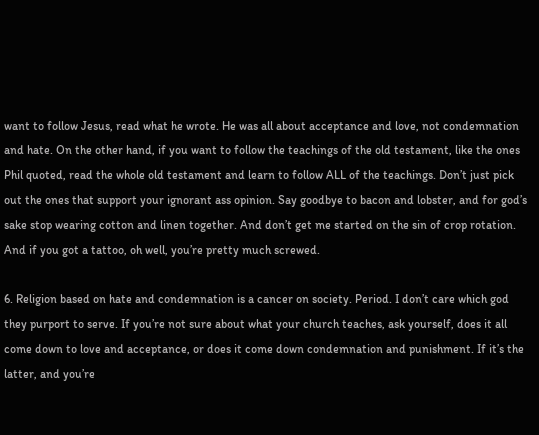want to follow Jesus, read what he wrote. He was all about acceptance and love, not condemnation and hate. On the other hand, if you want to follow the teachings of the old testament, like the ones Phil quoted, read the whole old testament and learn to follow ALL of the teachings. Don’t just pick out the ones that support your ignorant ass opinion. Say goodbye to bacon and lobster, and for god’s sake stop wearing cotton and linen together. And don’t get me started on the sin of crop rotation. And if you got a tattoo, oh well, you’re pretty much screwed.

6. Religion based on hate and condemnation is a cancer on society. Period. I don’t care which god they purport to serve. If you’re not sure about what your church teaches, ask yourself, does it all come down to love and acceptance, or does it come down condemnation and punishment. If it’s the latter, and you’re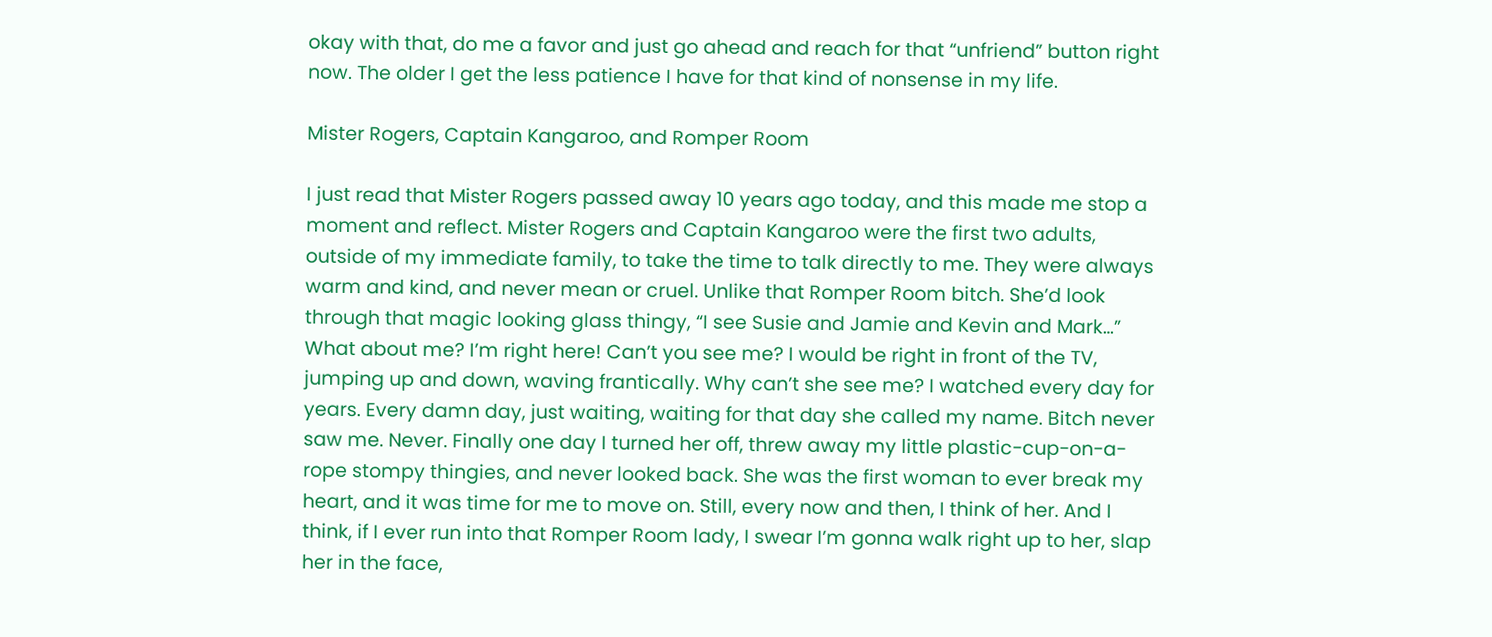okay with that, do me a favor and just go ahead and reach for that “unfriend” button right now. The older I get the less patience I have for that kind of nonsense in my life.

Mister Rogers, Captain Kangaroo, and Romper Room

I just read that Mister Rogers passed away 10 years ago today, and this made me stop a moment and reflect. Mister Rogers and Captain Kangaroo were the first two adults, outside of my immediate family, to take the time to talk directly to me. They were always warm and kind, and never mean or cruel. Unlike that Romper Room bitch. She’d look through that magic looking glass thingy, “I see Susie and Jamie and Kevin and Mark…” What about me? I’m right here! Can’t you see me? I would be right in front of the TV, jumping up and down, waving frantically. Why can’t she see me? I watched every day for years. Every damn day, just waiting, waiting for that day she called my name. Bitch never saw me. Never. Finally one day I turned her off, threw away my little plastic-cup-on-a-rope stompy thingies, and never looked back. She was the first woman to ever break my heart, and it was time for me to move on. Still, every now and then, I think of her. And I think, if I ever run into that Romper Room lady, I swear I’m gonna walk right up to her, slap her in the face,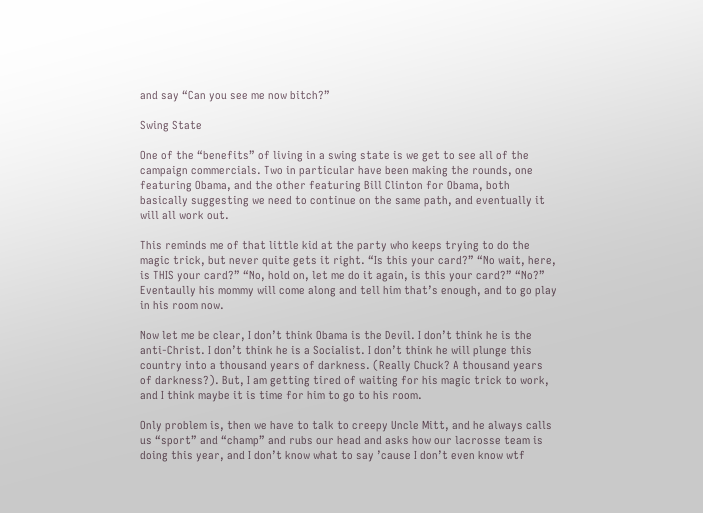and say “Can you see me now bitch?”

Swing State

One of the “benefits” of living in a swing state is we get to see all of the campaign commercials. Two in particular have been making the rounds, one featuring Obama, and the other featuring Bill Clinton for Obama, both basically suggesting we need to continue on the same path, and eventually it will all work out.

This reminds me of that little kid at the party who keeps trying to do the magic trick, but never quite gets it right. “Is this your card?” “No wait, here, is THIS your card?” “No, hold on, let me do it again, is this your card?” “No?” Eventaully his mommy will come along and tell him that’s enough, and to go play in his room now.

Now let me be clear, I don’t think Obama is the Devil. I don’t think he is the anti-Christ. I don’t think he is a Socialist. I don’t think he will plunge this country into a thousand years of darkness. (Really Chuck? A thousand years of darkness?). But, I am getting tired of waiting for his magic trick to work, and I think maybe it is time for him to go to his room.

Only problem is, then we have to talk to creepy Uncle Mitt, and he always calls us “sport” and “champ” and rubs our head and asks how our lacrosse team is doing this year, and I don’t know what to say ’cause I don’t even know wtf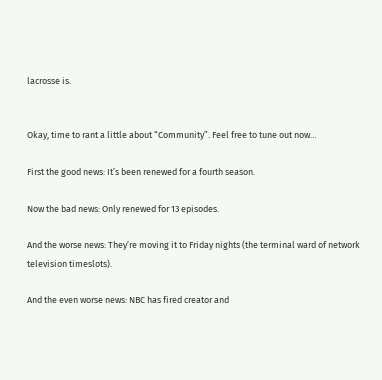lacrosse is.


Okay, time to rant a little about “Community”. Feel free to tune out now…

First the good news: It’s been renewed for a fourth season.

Now the bad news: Only renewed for 13 episodes.

And the worse news: They’re moving it to Friday nights (the terminal ward of network television timeslots).

And the even worse news: NBC has fired creator and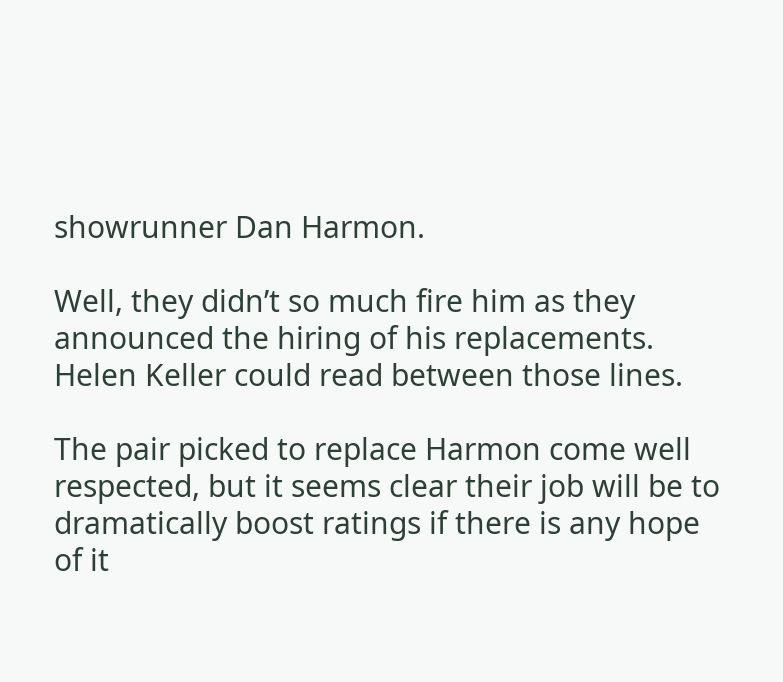showrunner Dan Harmon.

Well, they didn’t so much fire him as they announced the hiring of his replacements. Helen Keller could read between those lines.

The pair picked to replace Harmon come well respected, but it seems clear their job will be to dramatically boost ratings if there is any hope of it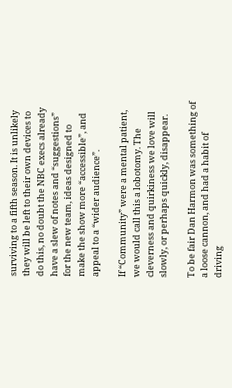surviving to a fifth season. It is unlikely they will be left to their own devices to do this, no doubt the NBC execs already have a slew of notes and “suggestions” for the new team, ideas designed to make the show more “accessible”, and appeal to a “wider audience”.

If “Community” were a mental patient, we would call this a lobotomy. The cleverness and quirkiness we love will slowly, or perhaps quickly, disappear.

To be fair Dan Harmon was something of a loose cannon, and had a habit of driving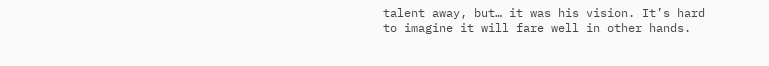talent away, but… it was his vision. It’s hard to imagine it will fare well in other hands.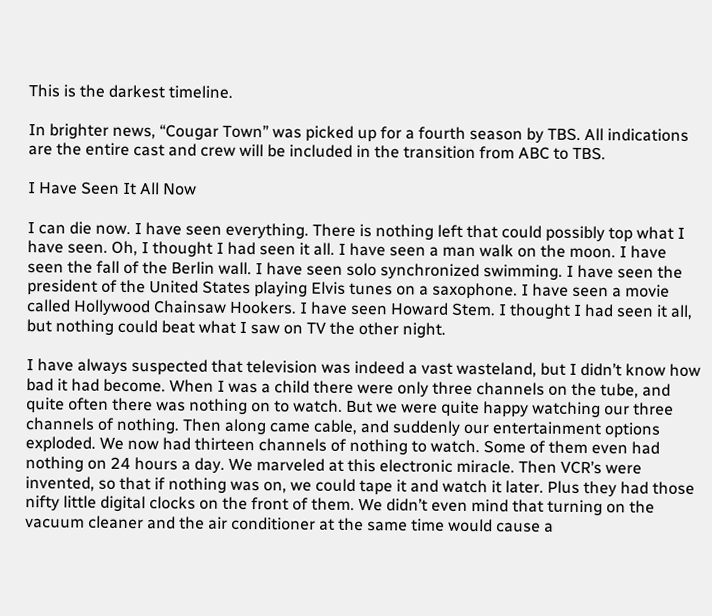This is the darkest timeline.

In brighter news, “Cougar Town” was picked up for a fourth season by TBS. All indications are the entire cast and crew will be included in the transition from ABC to TBS.

I Have Seen It All Now

I can die now. I have seen everything. There is nothing left that could possibly top what I have seen. Oh, I thought I had seen it all. I have seen a man walk on the moon. I have seen the fall of the Berlin wall. I have seen solo synchronized swimming. I have seen the president of the United States playing Elvis tunes on a saxophone. I have seen a movie called Hollywood Chainsaw Hookers. I have seen Howard Stem. I thought I had seen it all, but nothing could beat what I saw on TV the other night.

I have always suspected that television was indeed a vast wasteland, but I didn’t know how bad it had become. When I was a child there were only three channels on the tube, and quite often there was nothing on to watch. But we were quite happy watching our three channels of nothing. Then along came cable, and suddenly our entertainment options exploded. We now had thirteen channels of nothing to watch. Some of them even had nothing on 24 hours a day. We marveled at this electronic miracle. Then VCR’s were invented, so that if nothing was on, we could tape it and watch it later. Plus they had those nifty little digital clocks on the front of them. We didn’t even mind that turning on the vacuum cleaner and the air conditioner at the same time would cause a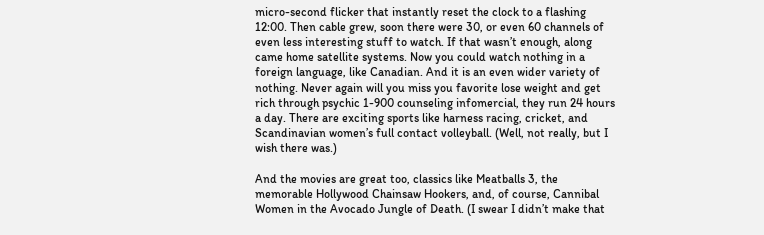micro-second flicker that instantly reset the clock to a flashing 12:00. Then cable grew, soon there were 30, or even 60 channels of even less interesting stuff to watch. If that wasn’t enough, along came home satellite systems. Now you could watch nothing in a foreign language, like Canadian. And it is an even wider variety of nothing. Never again will you miss you favorite lose weight and get rich through psychic 1-900 counseling infomercial, they run 24 hours a day. There are exciting sports like harness racing, cricket, and Scandinavian women’s full contact volleyball. (Well, not really, but I wish there was.)

And the movies are great too, classics like Meatballs 3, the memorable Hollywood Chainsaw Hookers, and, of course, Cannibal Women in the Avocado Jungle of Death. (I swear I didn’t make that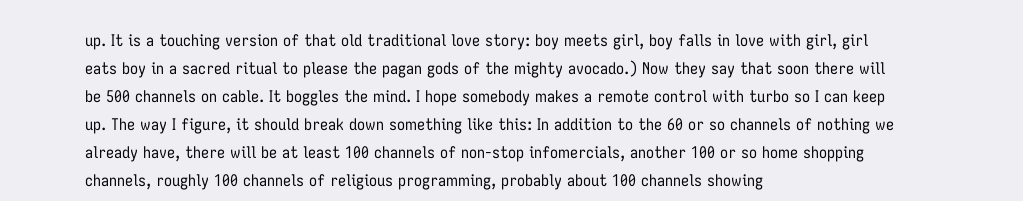up. It is a touching version of that old traditional love story: boy meets girl, boy falls in love with girl, girl eats boy in a sacred ritual to please the pagan gods of the mighty avocado.) Now they say that soon there will be 500 channels on cable. It boggles the mind. I hope somebody makes a remote control with turbo so I can keep up. The way I figure, it should break down something like this: In addition to the 60 or so channels of nothing we already have, there will be at least 100 channels of non-stop infomercials, another 100 or so home shopping channels, roughly 100 channels of religious programming, probably about 100 channels showing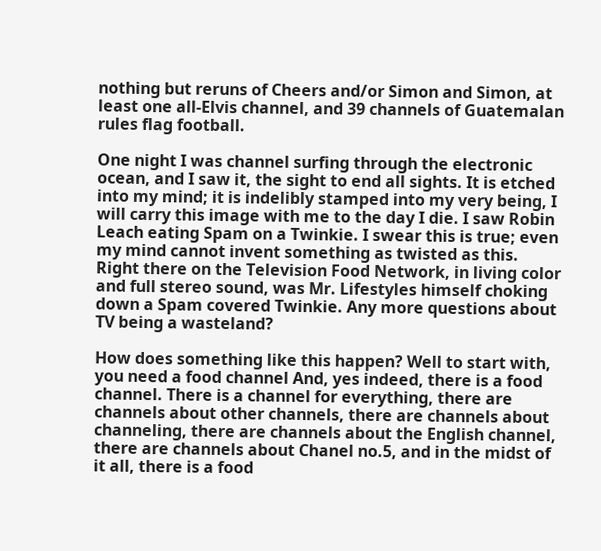nothing but reruns of Cheers and/or Simon and Simon, at least one all-Elvis channel, and 39 channels of Guatemalan rules flag football.

One night I was channel surfing through the electronic ocean, and I saw it, the sight to end all sights. It is etched into my mind; it is indelibly stamped into my very being, I will carry this image with me to the day I die. I saw Robin Leach eating Spam on a Twinkie. I swear this is true; even my mind cannot invent something as twisted as this. Right there on the Television Food Network, in living color and full stereo sound, was Mr. Lifestyles himself choking down a Spam covered Twinkie. Any more questions about TV being a wasteland?

How does something like this happen? Well to start with, you need a food channel And, yes indeed, there is a food channel. There is a channel for everything, there are channels about other channels, there are channels about channeling, there are channels about the English channel, there are channels about Chanel no.5, and in the midst of it all, there is a food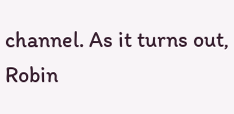channel. As it turns out, Robin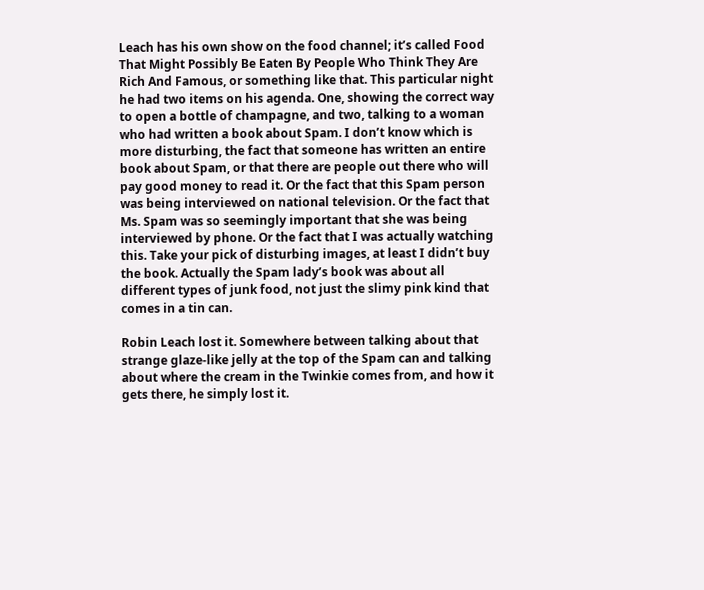Leach has his own show on the food channel; it’s called Food That Might Possibly Be Eaten By People Who Think They Are Rich And Famous, or something like that. This particular night he had two items on his agenda. One, showing the correct way to open a bottle of champagne, and two, talking to a woman who had written a book about Spam. I don’t know which is more disturbing, the fact that someone has written an entire book about Spam, or that there are people out there who will pay good money to read it. Or the fact that this Spam person was being interviewed on national television. Or the fact that Ms. Spam was so seemingly important that she was being interviewed by phone. Or the fact that I was actually watching this. Take your pick of disturbing images, at least I didn’t buy the book. Actually the Spam lady’s book was about all different types of junk food, not just the slimy pink kind that comes in a tin can.

Robin Leach lost it. Somewhere between talking about that strange glaze-like jelly at the top of the Spam can and talking about where the cream in the Twinkie comes from, and how it gets there, he simply lost it.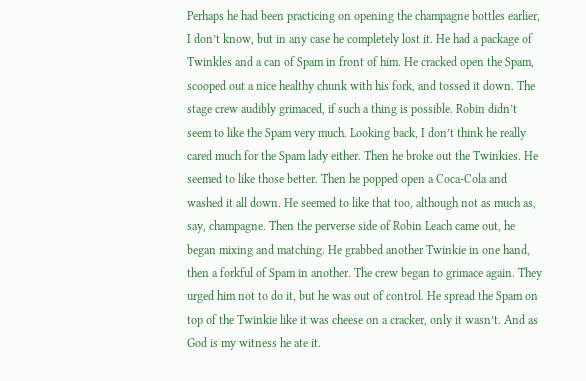Perhaps he had been practicing on opening the champagne bottles earlier, I don’t know, but in any case he completely lost it. He had a package of Twinkles and a can of Spam in front of him. He cracked open the Spam, scooped out a nice healthy chunk with his fork, and tossed it down. The stage crew audibly grimaced, if such a thing is possible. Robin didn’t seem to like the Spam very much. Looking back, I don’t think he really cared much for the Spam lady either. Then he broke out the Twinkies. He seemed to like those better. Then he popped open a Coca-Cola and washed it all down. He seemed to like that too, although not as much as, say, champagne. Then the perverse side of Robin Leach came out, he began mixing and matching. He grabbed another Twinkie in one hand, then a forkful of Spam in another. The crew began to grimace again. They urged him not to do it, but he was out of control. He spread the Spam on top of the Twinkie like it was cheese on a cracker, only it wasn’t. And as God is my witness he ate it.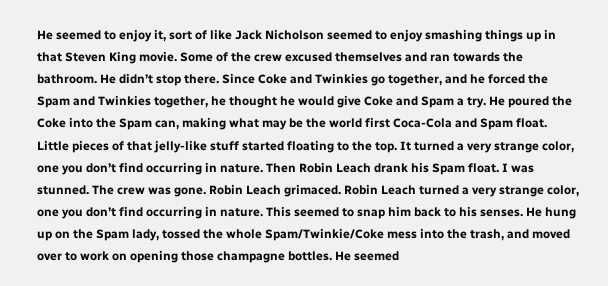He seemed to enjoy it, sort of like Jack Nicholson seemed to enjoy smashing things up in that Steven King movie. Some of the crew excused themselves and ran towards the bathroom. He didn’t stop there. Since Coke and Twinkies go together, and he forced the Spam and Twinkies together, he thought he would give Coke and Spam a try. He poured the Coke into the Spam can, making what may be the world first Coca-Cola and Spam float. Little pieces of that jelly-like stuff started floating to the top. It turned a very strange color, one you don’t find occurring in nature. Then Robin Leach drank his Spam float. I was stunned. The crew was gone. Robin Leach grimaced. Robin Leach turned a very strange color, one you don’t find occurring in nature. This seemed to snap him back to his senses. He hung up on the Spam lady, tossed the whole Spam/Twinkie/Coke mess into the trash, and moved over to work on opening those champagne bottles. He seemed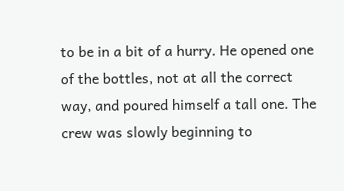to be in a bit of a hurry. He opened one of the bottles, not at all the correct way, and poured himself a tall one. The crew was slowly beginning to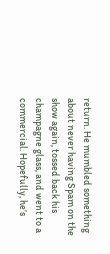return. He mumbled something about never having Spam on the show again, tossed back his champagne glass, and went to a commercial. Hopefully, he’s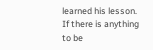learned his lesson. If there is anything to be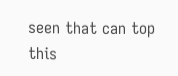seen that can top this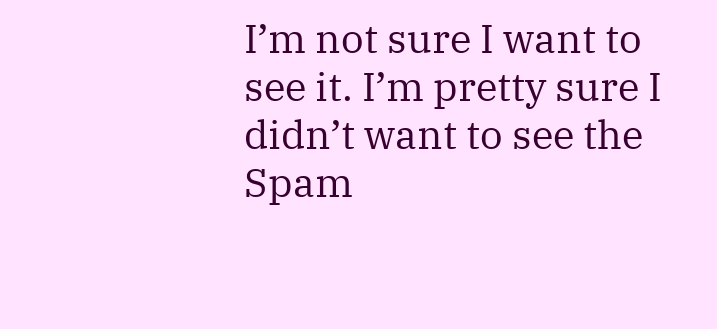I’m not sure I want to see it. I’m pretty sure I didn’t want to see the Spam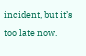incident, but it’s too late now.